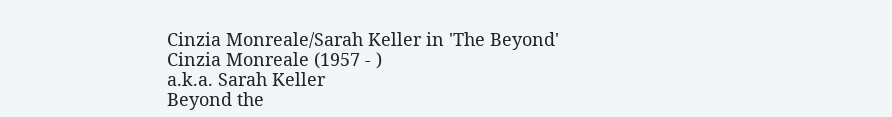Cinzia Monreale/Sarah Keller in 'The Beyond'
Cinzia Monreale (1957 - )
a.k.a. Sarah Keller
Beyond the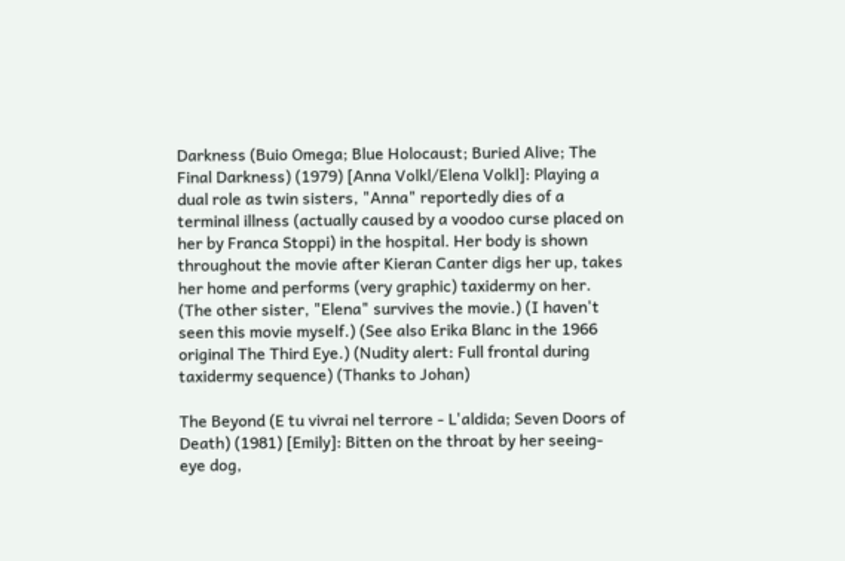Darkness (Buio Omega; Blue Holocaust; Buried Alive; The Final Darkness) (1979) [Anna Volkl/Elena Volkl]: Playing a dual role as twin sisters, "Anna" reportedly dies of a terminal illness (actually caused by a voodoo curse placed on her by Franca Stoppi) in the hospital. Her body is shown throughout the movie after Kieran Canter digs her up, takes her home and performs (very graphic) taxidermy on her. (The other sister, "Elena" survives the movie.) (I haven't seen this movie myself.) (See also Erika Blanc in the 1966 original The Third Eye.) (Nudity alert: Full frontal during taxidermy sequence) (Thanks to Johan)

The Beyond (E tu vivrai nel terrore - L'aldida; Seven Doors of Death) (1981) [Emily]: Bitten on the throat by her seeing-eye dog,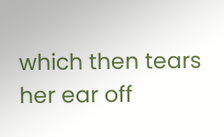which then tears her ear off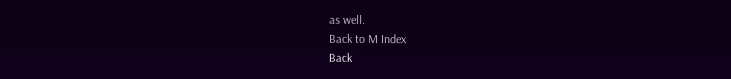as well.
Back to M Index
Back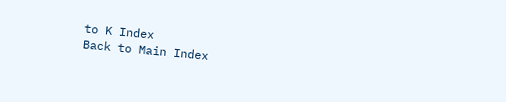to K Index
Back to Main Index